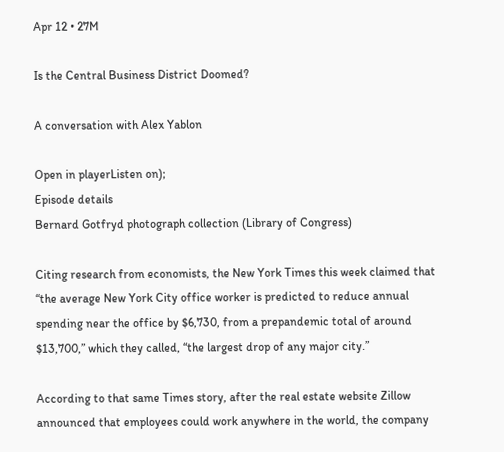Apr 12 • 27M

Is the Central Business District Doomed?

A conversation with Alex Yablon

Open in playerListen on);
Episode details
Bernard Gotfryd photograph collection (Library of Congress)

Citing research from economists, the New York Times this week claimed that “the average New York City office worker is predicted to reduce annual spending near the office by $6,730, from a prepandemic total of around $13,700,” which they called, “the largest drop of any major city.”

According to that same Times story, after the real estate website Zillow announced that employees could work anywhere in the world, the company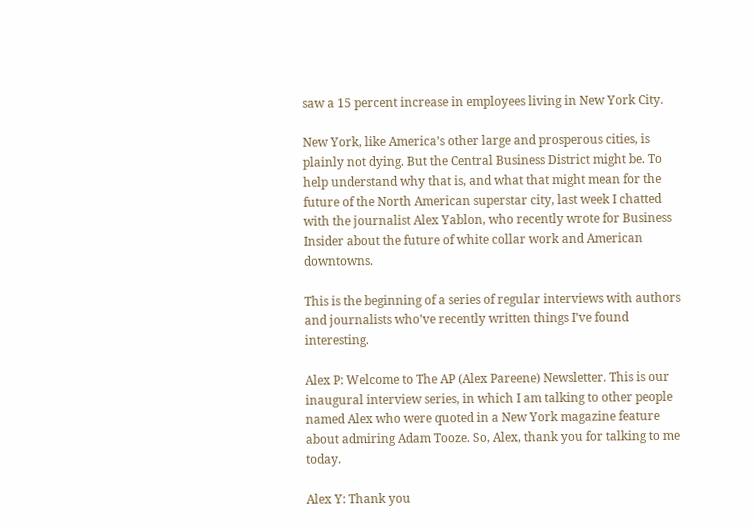saw a 15 percent increase in employees living in New York City.

New York, like America’s other large and prosperous cities, is plainly not dying. But the Central Business District might be. To help understand why that is, and what that might mean for the future of the North American superstar city, last week I chatted with the journalist Alex Yablon, who recently wrote for Business Insider about the future of white collar work and American downtowns.

This is the beginning of a series of regular interviews with authors and journalists who’ve recently written things I’ve found interesting.

Alex P: Welcome to The AP (Alex Pareene) Newsletter. This is our inaugural interview series, in which I am talking to other people named Alex who were quoted in a New York magazine feature about admiring Adam Tooze. So, Alex, thank you for talking to me today.

Alex Y: Thank you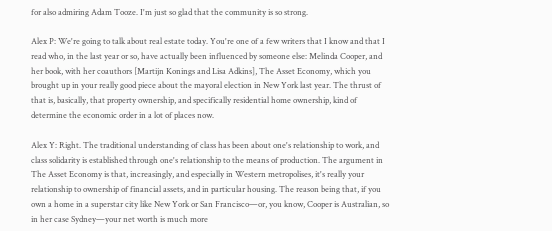for also admiring Adam Tooze. I'm just so glad that the community is so strong.

Alex P: We're going to talk about real estate today. You're one of a few writers that I know and that I read who, in the last year or so, have actually been influenced by someone else: Melinda Cooper, and her book, with her coauthors [Martijn Konings and Lisa Adkins], The Asset Economy, which you brought up in your really good piece about the mayoral election in New York last year. The thrust of that is, basically, that property ownership, and specifically residential home ownership, kind of determine the economic order in a lot of places now.

Alex Y: Right. The traditional understanding of class has been about one's relationship to work, and class solidarity is established through one's relationship to the means of production. The argument in The Asset Economy is that, increasingly, and especially in Western metropolises, it's really your relationship to ownership of financial assets, and in particular housing. The reason being that, if you own a home in a superstar city like New York or San Francisco—or, you know, Cooper is Australian, so in her case Sydney—your net worth is much more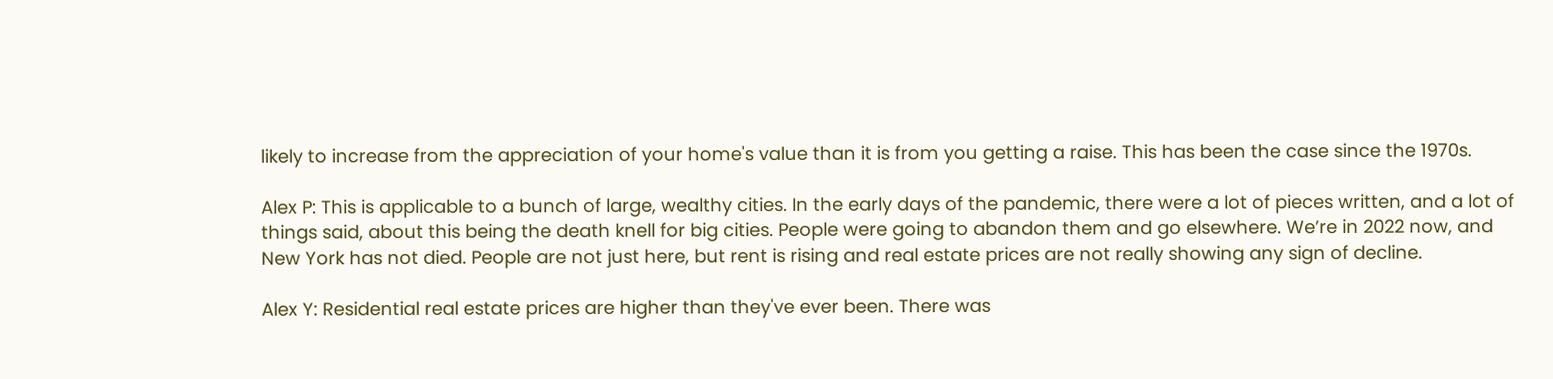likely to increase from the appreciation of your home's value than it is from you getting a raise. This has been the case since the 1970s.

Alex P: This is applicable to a bunch of large, wealthy cities. In the early days of the pandemic, there were a lot of pieces written, and a lot of things said, about this being the death knell for big cities. People were going to abandon them and go elsewhere. We’re in 2022 now, and New York has not died. People are not just here, but rent is rising and real estate prices are not really showing any sign of decline.

Alex Y: Residential real estate prices are higher than they've ever been. There was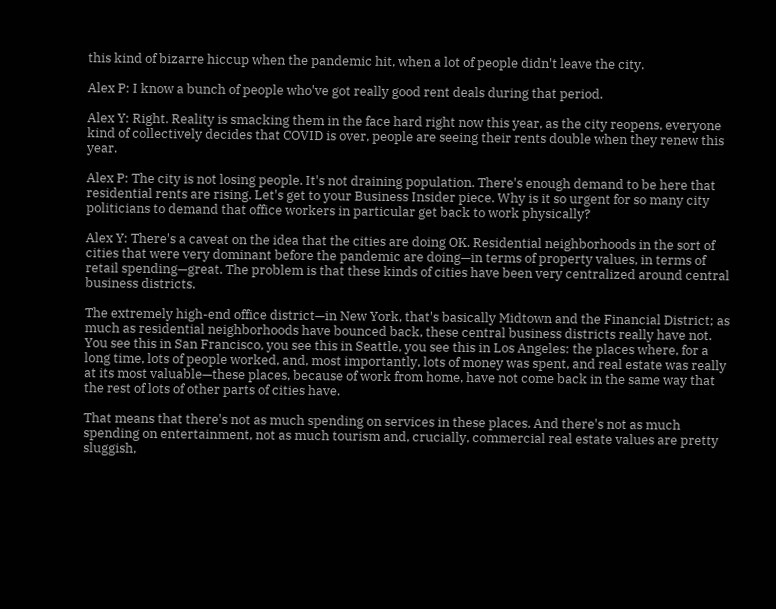this kind of bizarre hiccup when the pandemic hit, when a lot of people didn't leave the city.

Alex P: I know a bunch of people who've got really good rent deals during that period.

Alex Y: Right. Reality is smacking them in the face hard right now this year, as the city reopens, everyone kind of collectively decides that COVID is over, people are seeing their rents double when they renew this year.

Alex P: The city is not losing people. It's not draining population. There's enough demand to be here that residential rents are rising. Let's get to your Business Insider piece. Why is it so urgent for so many city politicians to demand that office workers in particular get back to work physically?

Alex Y: There's a caveat on the idea that the cities are doing OK. Residential neighborhoods in the sort of cities that were very dominant before the pandemic are doing—in terms of property values, in terms of retail spending—great. The problem is that these kinds of cities have been very centralized around central business districts.

The extremely high-end office district—in New York, that's basically Midtown and the Financial District; as much as residential neighborhoods have bounced back, these central business districts really have not. You see this in San Francisco, you see this in Seattle, you see this in Los Angeles: the places where, for a long time, lots of people worked, and, most importantly, lots of money was spent, and real estate was really at its most valuable—these places, because of work from home, have not come back in the same way that the rest of lots of other parts of cities have.

That means that there's not as much spending on services in these places. And there's not as much spending on entertainment, not as much tourism and, crucially, commercial real estate values are pretty sluggish,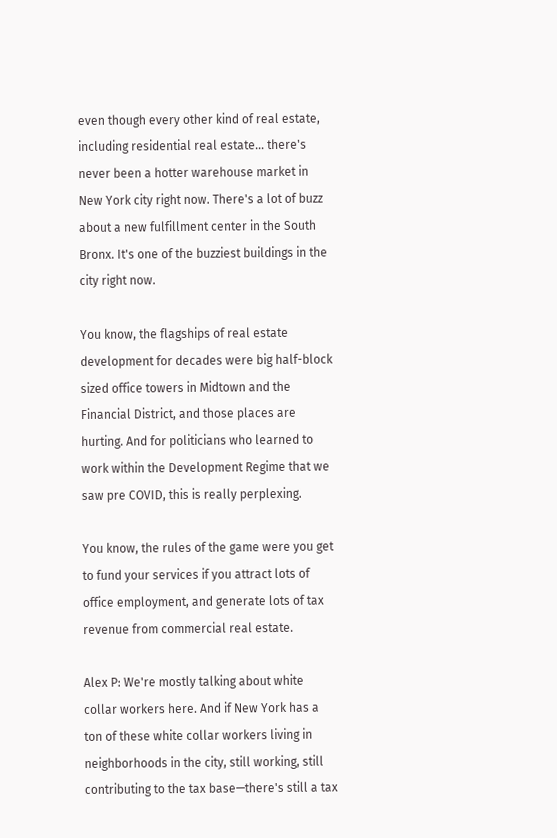even though every other kind of real estate, including residential real estate… there's never been a hotter warehouse market in New York city right now. There's a lot of buzz about a new fulfillment center in the South Bronx. It's one of the buzziest buildings in the city right now.

You know, the flagships of real estate development for decades were big half-block sized office towers in Midtown and the Financial District, and those places are hurting. And for politicians who learned to work within the Development Regime that we saw pre COVID, this is really perplexing.

You know, the rules of the game were you get to fund your services if you attract lots of office employment, and generate lots of tax revenue from commercial real estate.

Alex P: We're mostly talking about white collar workers here. And if New York has a ton of these white collar workers living in neighborhoods in the city, still working, still contributing to the tax base—there's still a tax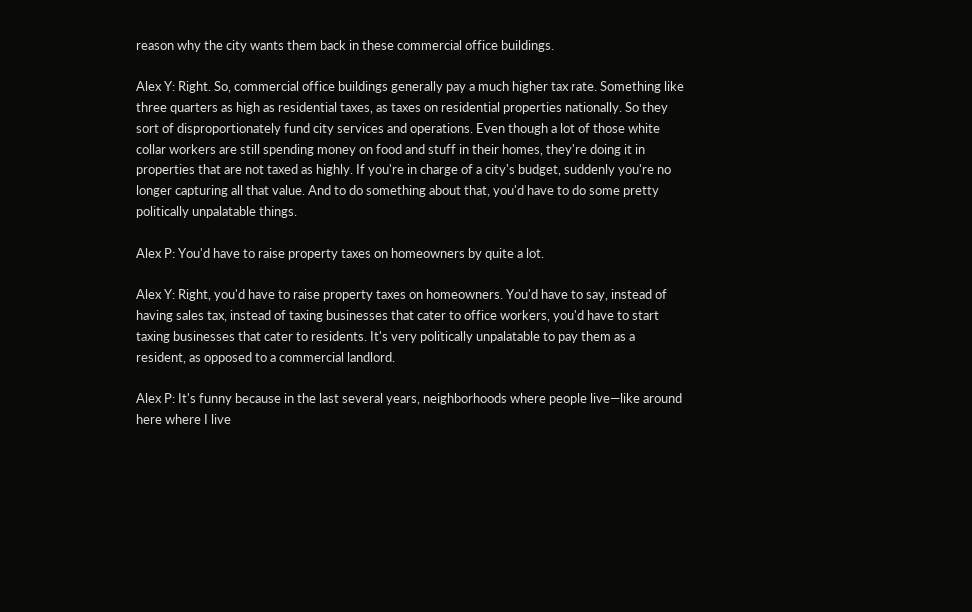reason why the city wants them back in these commercial office buildings.

Alex Y: Right. So, commercial office buildings generally pay a much higher tax rate. Something like three quarters as high as residential taxes, as taxes on residential properties nationally. So they sort of disproportionately fund city services and operations. Even though a lot of those white collar workers are still spending money on food and stuff in their homes, they're doing it in properties that are not taxed as highly. If you're in charge of a city's budget, suddenly you're no longer capturing all that value. And to do something about that, you'd have to do some pretty politically unpalatable things.

Alex P: You'd have to raise property taxes on homeowners by quite a lot.

Alex Y: Right, you'd have to raise property taxes on homeowners. You'd have to say, instead of having sales tax, instead of taxing businesses that cater to office workers, you'd have to start taxing businesses that cater to residents. It's very politically unpalatable to pay them as a resident, as opposed to a commercial landlord.

Alex P: It's funny because in the last several years, neighborhoods where people live—like around here where I live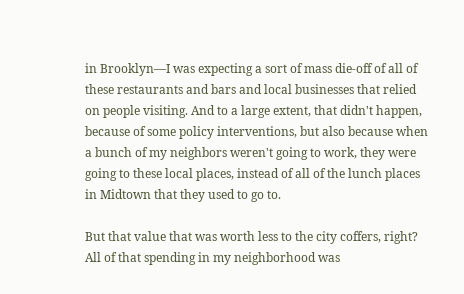in Brooklyn—I was expecting a sort of mass die-off of all of these restaurants and bars and local businesses that relied on people visiting. And to a large extent, that didn't happen, because of some policy interventions, but also because when a bunch of my neighbors weren't going to work, they were going to these local places, instead of all of the lunch places in Midtown that they used to go to.

But that value that was worth less to the city coffers, right? All of that spending in my neighborhood was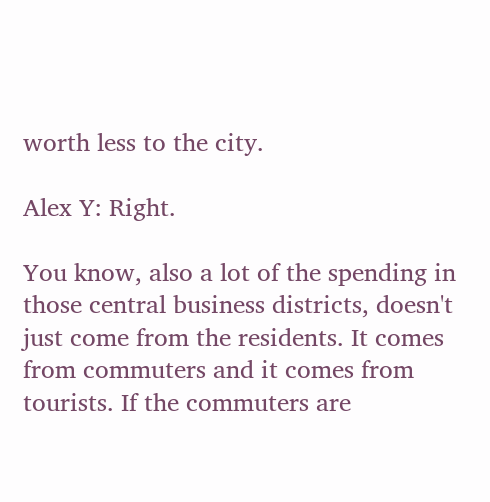worth less to the city.

Alex Y: Right.

You know, also a lot of the spending in those central business districts, doesn't just come from the residents. It comes from commuters and it comes from tourists. If the commuters are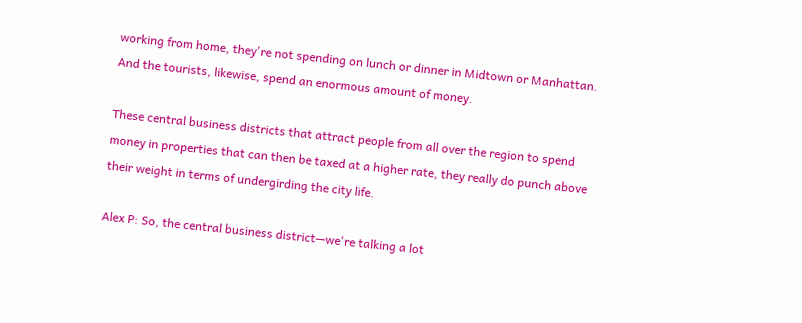working from home, they're not spending on lunch or dinner in Midtown or Manhattan. And the tourists, likewise, spend an enormous amount of money.

These central business districts that attract people from all over the region to spend money in properties that can then be taxed at a higher rate, they really do punch above their weight in terms of undergirding the city life.

Alex P: So, the central business district—we're talking a lot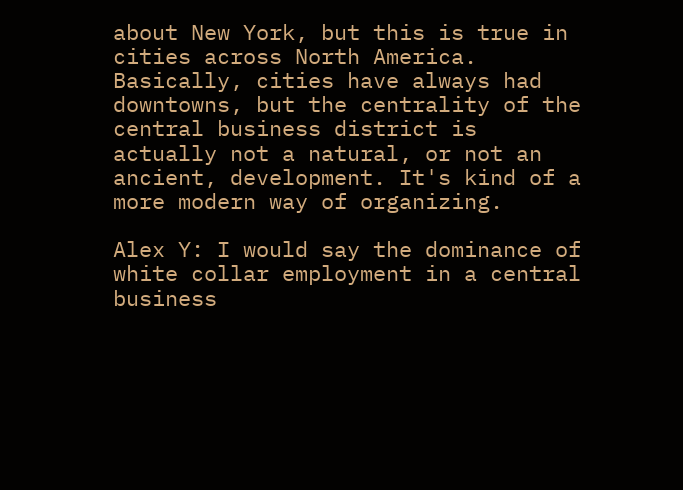about New York, but this is true in cities across North America. Basically, cities have always had downtowns, but the centrality of the central business district is actually not a natural, or not an ancient, development. It's kind of a more modern way of organizing.

Alex Y: I would say the dominance of white collar employment in a central business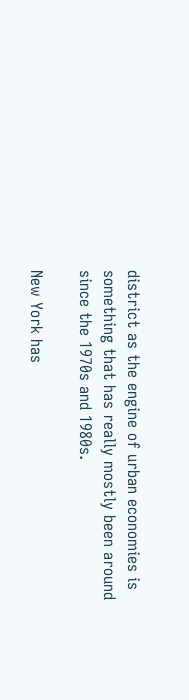district as the engine of urban economies is something that has really mostly been around since the 1970s and 1980s.

New York has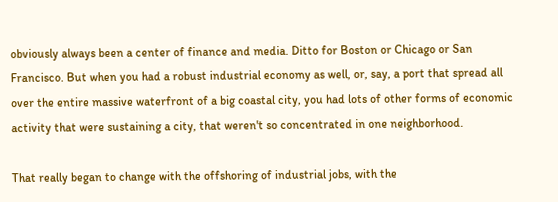obviously always been a center of finance and media. Ditto for Boston or Chicago or San Francisco. But when you had a robust industrial economy as well, or, say, a port that spread all over the entire massive waterfront of a big coastal city, you had lots of other forms of economic activity that were sustaining a city, that weren't so concentrated in one neighborhood.

That really began to change with the offshoring of industrial jobs, with the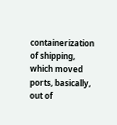containerization of shipping, which moved ports, basically, out of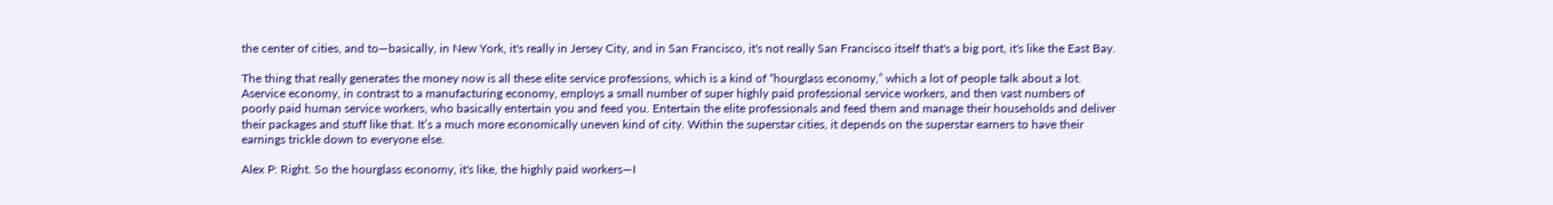the center of cities, and to—basically, in New York, it's really in Jersey City, and in San Francisco, it's not really San Francisco itself that's a big port, it's like the East Bay.

The thing that really generates the money now is all these elite service professions, which is a kind of “hourglass economy,” which a lot of people talk about a lot. Aservice economy, in contrast to a manufacturing economy, employs a small number of super highly paid professional service workers, and then vast numbers of poorly paid human service workers, who basically entertain you and feed you. Entertain the elite professionals and feed them and manage their households and deliver their packages and stuff like that. It’s a much more economically uneven kind of city. Within the superstar cities, it depends on the superstar earners to have their earnings trickle down to everyone else.

Alex P: Right. So the hourglass economy, it's like, the highly paid workers—I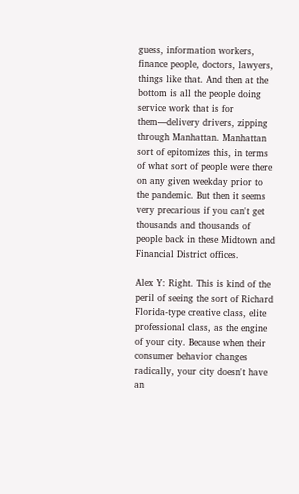guess, information workers, finance people, doctors, lawyers, things like that. And then at the bottom is all the people doing service work that is for them—delivery drivers, zipping through Manhattan. Manhattan sort of epitomizes this, in terms of what sort of people were there on any given weekday prior to the pandemic. But then it seems very precarious if you can't get thousands and thousands of people back in these Midtown and Financial District offices.

Alex Y: Right. This is kind of the peril of seeing the sort of Richard Florida-type creative class, elite professional class, as the engine of your city. Because when their consumer behavior changes radically, your city doesn't have an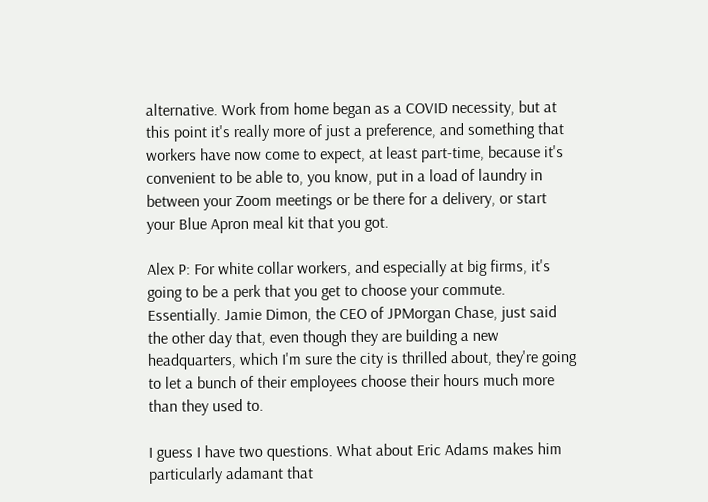alternative. Work from home began as a COVID necessity, but at this point it's really more of just a preference, and something that workers have now come to expect, at least part-time, because it's convenient to be able to, you know, put in a load of laundry in between your Zoom meetings or be there for a delivery, or start your Blue Apron meal kit that you got.

Alex P: For white collar workers, and especially at big firms, it's going to be a perk that you get to choose your commute. Essentially. Jamie Dimon, the CEO of JPMorgan Chase, just said the other day that, even though they are building a new headquarters, which I'm sure the city is thrilled about, they're going to let a bunch of their employees choose their hours much more than they used to.

I guess I have two questions. What about Eric Adams makes him particularly adamant that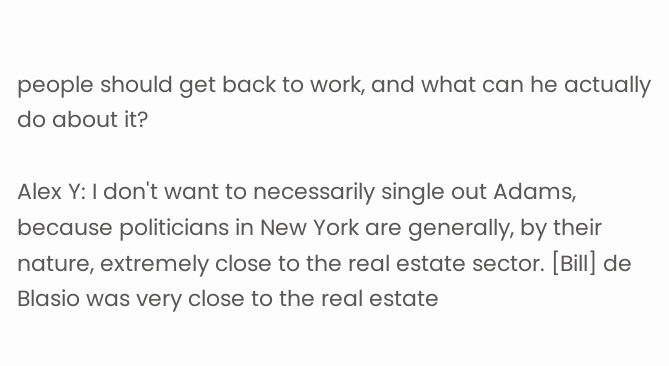people should get back to work, and what can he actually do about it?

Alex Y: I don't want to necessarily single out Adams, because politicians in New York are generally, by their nature, extremely close to the real estate sector. [Bill] de Blasio was very close to the real estate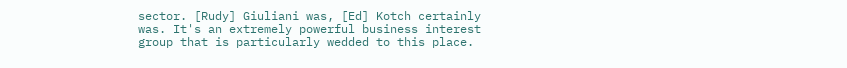sector. [Rudy] Giuliani was, [Ed] Kotch certainly was. It's an extremely powerful business interest group that is particularly wedded to this place.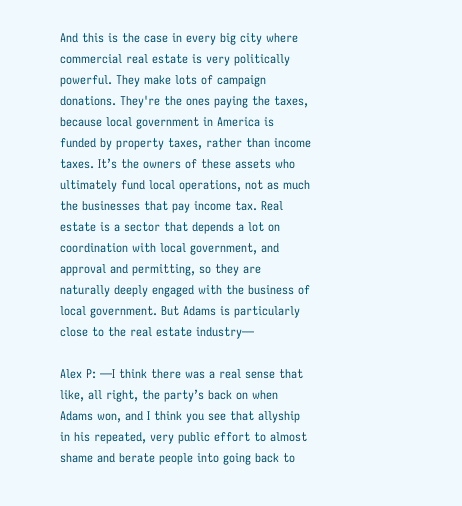And this is the case in every big city where commercial real estate is very politically powerful. They make lots of campaign donations. They're the ones paying the taxes, because local government in America is funded by property taxes, rather than income taxes. It’s the owners of these assets who ultimately fund local operations, not as much the businesses that pay income tax. Real estate is a sector that depends a lot on coordination with local government, and approval and permitting, so they are naturally deeply engaged with the business of local government. But Adams is particularly close to the real estate industry—

Alex P: —I think there was a real sense that like, all right, the party’s back on when Adams won, and I think you see that allyship in his repeated, very public effort to almost shame and berate people into going back to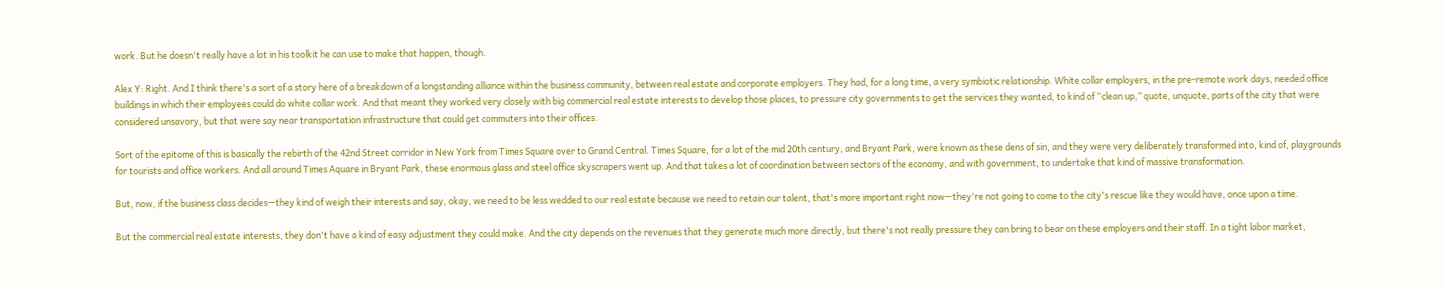work. But he doesn't really have a lot in his toolkit he can use to make that happen, though.

Alex Y: Right. And I think there's a sort of a story here of a breakdown of a longstanding alliance within the business community, between real estate and corporate employers. They had, for a long time, a very symbiotic relationship. White collar employers, in the pre-remote work days, needed office buildings in which their employees could do white collar work. And that meant they worked very closely with big commercial real estate interests to develop those places, to pressure city governments to get the services they wanted, to kind of “clean up,” quote, unquote, parts of the city that were considered unsavory, but that were say near transportation infrastructure that could get commuters into their offices.

Sort of the epitome of this is basically the rebirth of the 42nd Street corridor in New York from Times Square over to Grand Central. Times Square, for a lot of the mid 20th century, and Bryant Park, were known as these dens of sin, and they were very deliberately transformed into, kind of, playgrounds for tourists and office workers. And all around Times Aquare in Bryant Park, these enormous glass and steel office skyscrapers went up. And that takes a lot of coordination between sectors of the economy, and with government, to undertake that kind of massive transformation.

But, now, if the business class decides—they kind of weigh their interests and say, okay, we need to be less wedded to our real estate because we need to retain our talent, that's more important right now—they're not going to come to the city's rescue like they would have, once upon a time.

But the commercial real estate interests, they don't have a kind of easy adjustment they could make. And the city depends on the revenues that they generate much more directly, but there's not really pressure they can bring to bear on these employers and their staff. In a tight labor market,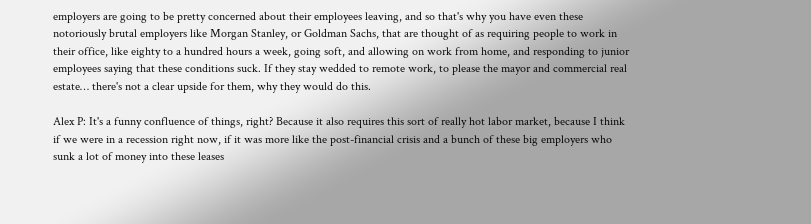employers are going to be pretty concerned about their employees leaving, and so that's why you have even these notoriously brutal employers like Morgan Stanley, or Goldman Sachs, that are thought of as requiring people to work in their office, like eighty to a hundred hours a week, going soft, and allowing on work from home, and responding to junior employees saying that these conditions suck. If they stay wedded to remote work, to please the mayor and commercial real estate… there's not a clear upside for them, why they would do this.

Alex P: It's a funny confluence of things, right? Because it also requires this sort of really hot labor market, because I think if we were in a recession right now, if it was more like the post-financial crisis and a bunch of these big employers who sunk a lot of money into these leases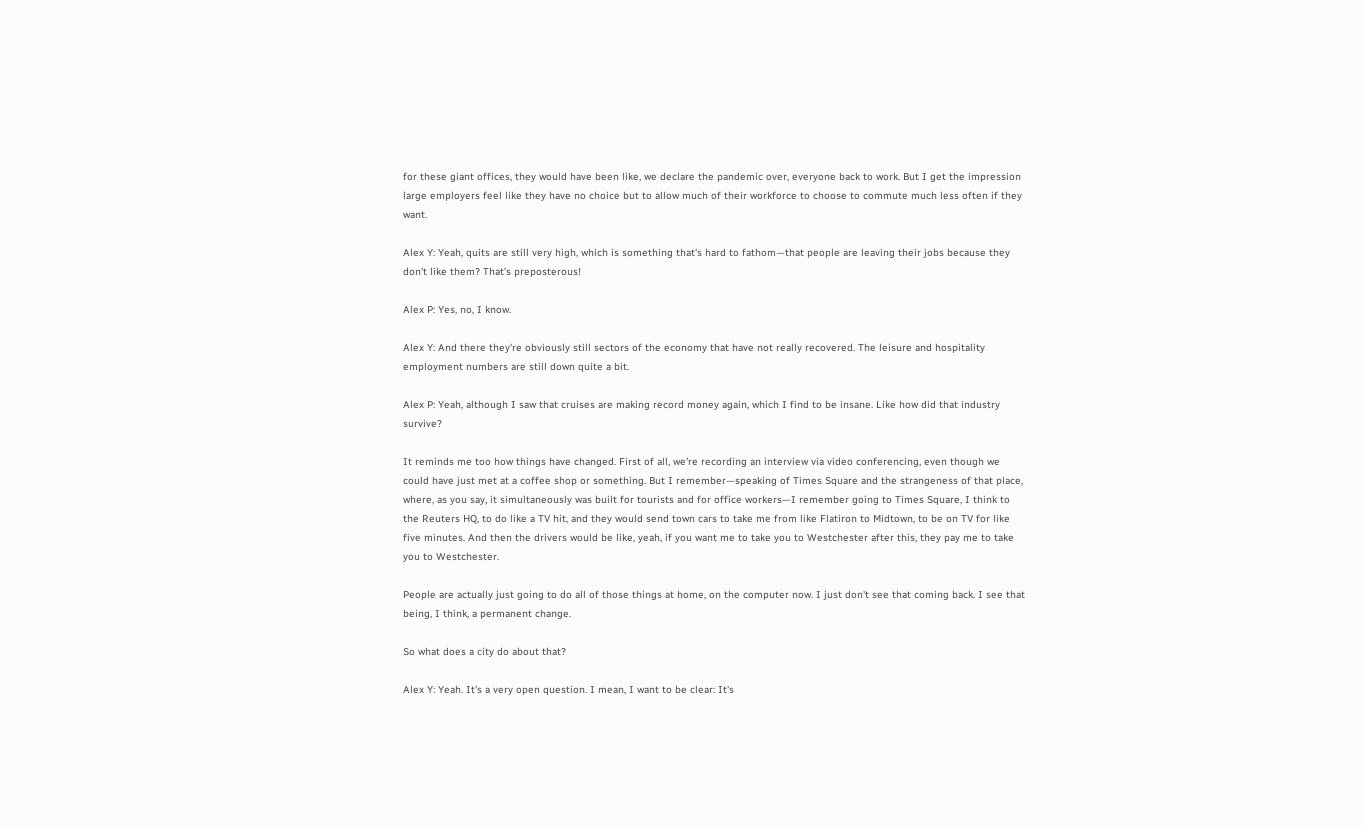for these giant offices, they would have been like, we declare the pandemic over, everyone back to work. But I get the impression large employers feel like they have no choice but to allow much of their workforce to choose to commute much less often if they want.

Alex Y: Yeah, quits are still very high, which is something that's hard to fathom—that people are leaving their jobs because they don't like them? That’s preposterous!

Alex P: Yes, no, I know.

Alex Y: And there they're obviously still sectors of the economy that have not really recovered. The leisure and hospitality employment numbers are still down quite a bit.

Alex P: Yeah, although I saw that cruises are making record money again, which I find to be insane. Like how did that industry survive?

It reminds me too how things have changed. First of all, we're recording an interview via video conferencing, even though we could have just met at a coffee shop or something. But I remember—speaking of Times Square and the strangeness of that place, where, as you say, it simultaneously was built for tourists and for office workers—I remember going to Times Square, I think to the Reuters HQ, to do like a TV hit, and they would send town cars to take me from like Flatiron to Midtown, to be on TV for like five minutes. And then the drivers would be like, yeah, if you want me to take you to Westchester after this, they pay me to take you to Westchester.

People are actually just going to do all of those things at home, on the computer now. I just don't see that coming back. I see that being, I think, a permanent change.

So what does a city do about that?

Alex Y: Yeah. It's a very open question. I mean, I want to be clear: It's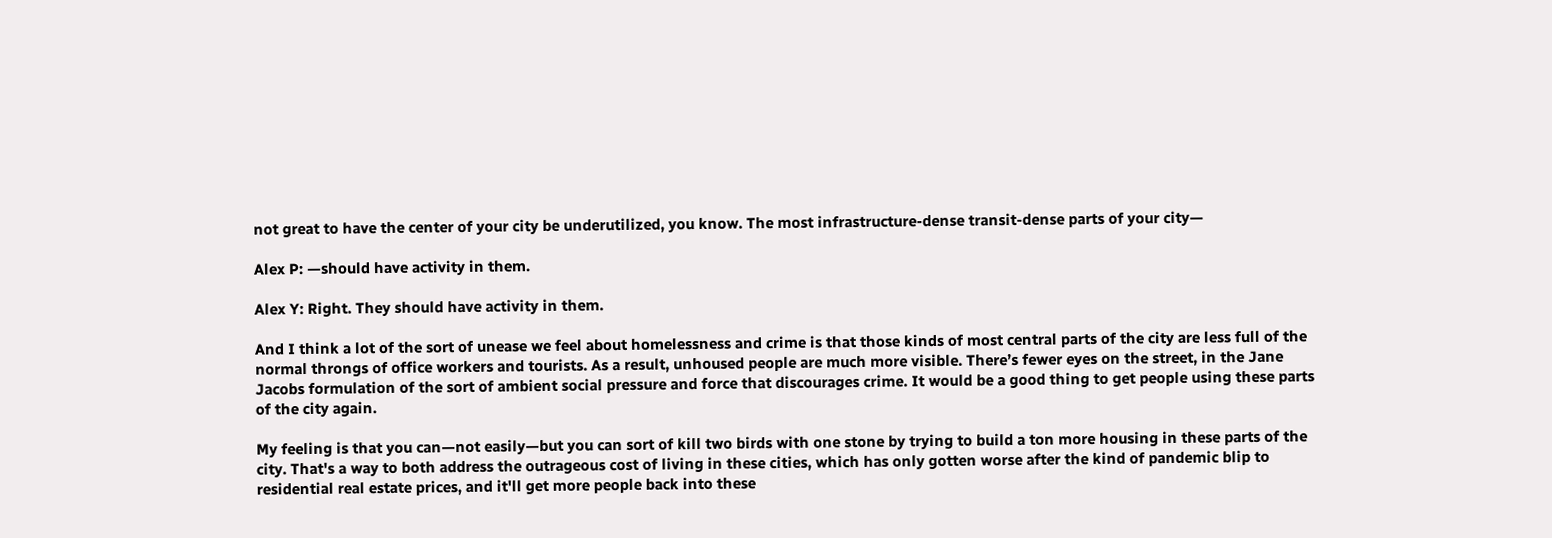not great to have the center of your city be underutilized, you know. The most infrastructure-dense transit-dense parts of your city—

Alex P: —should have activity in them.

Alex Y: Right. They should have activity in them.

And I think a lot of the sort of unease we feel about homelessness and crime is that those kinds of most central parts of the city are less full of the normal throngs of office workers and tourists. As a result, unhoused people are much more visible. There’s fewer eyes on the street, in the Jane Jacobs formulation of the sort of ambient social pressure and force that discourages crime. It would be a good thing to get people using these parts of the city again.

My feeling is that you can—not easily—but you can sort of kill two birds with one stone by trying to build a ton more housing in these parts of the city. That's a way to both address the outrageous cost of living in these cities, which has only gotten worse after the kind of pandemic blip to residential real estate prices, and it'll get more people back into these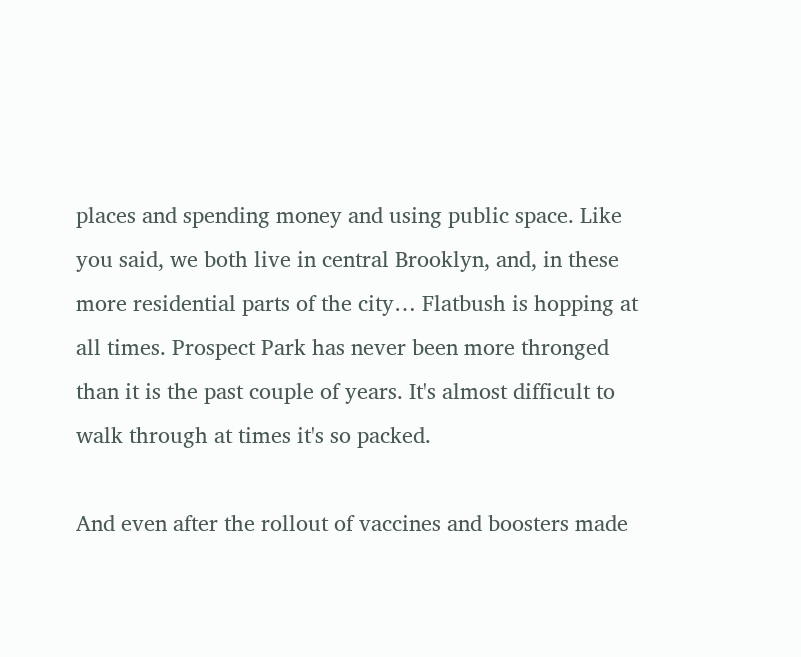places and spending money and using public space. Like you said, we both live in central Brooklyn, and, in these more residential parts of the city… Flatbush is hopping at all times. Prospect Park has never been more thronged than it is the past couple of years. It's almost difficult to walk through at times it's so packed.

And even after the rollout of vaccines and boosters made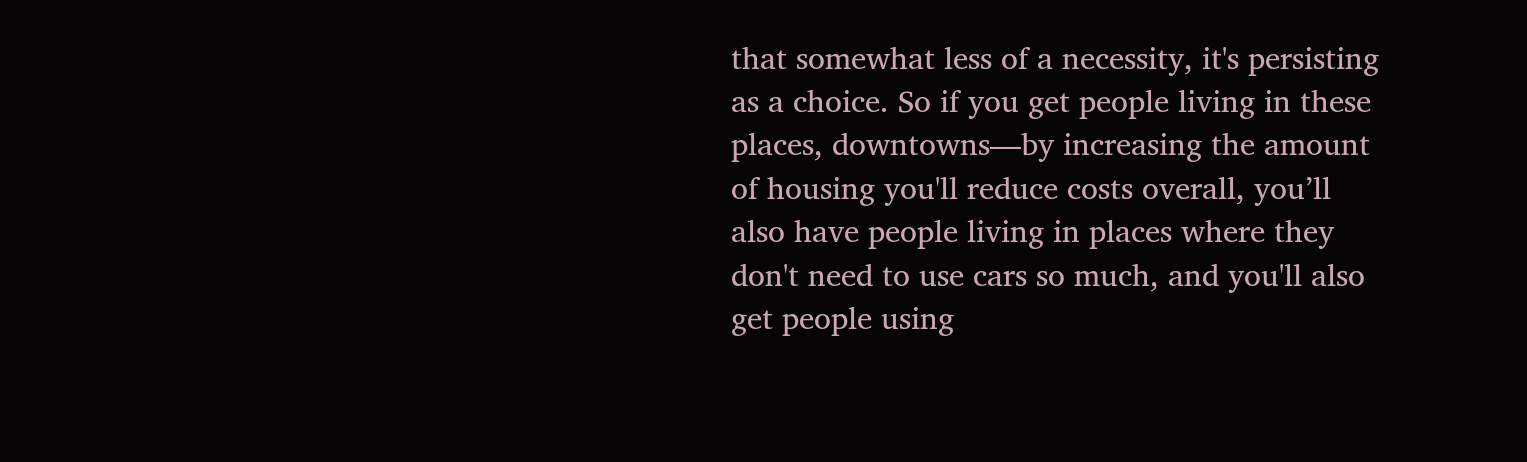that somewhat less of a necessity, it's persisting as a choice. So if you get people living in these places, downtowns—by increasing the amount of housing you'll reduce costs overall, you’ll also have people living in places where they don't need to use cars so much, and you'll also get people using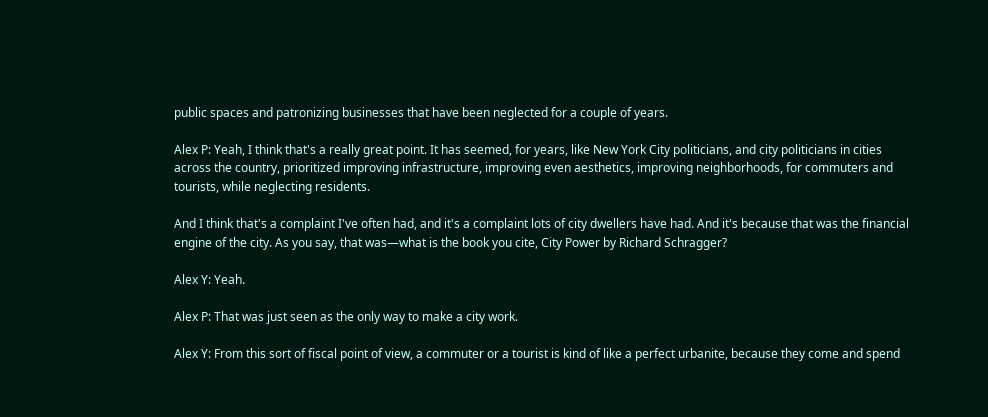public spaces and patronizing businesses that have been neglected for a couple of years.

Alex P: Yeah, I think that's a really great point. It has seemed, for years, like New York City politicians, and city politicians in cities across the country, prioritized improving infrastructure, improving even aesthetics, improving neighborhoods, for commuters and tourists, while neglecting residents.

And I think that's a complaint I've often had, and it's a complaint lots of city dwellers have had. And it's because that was the financial engine of the city. As you say, that was—what is the book you cite, City Power by Richard Schragger?

Alex Y: Yeah.

Alex P: That was just seen as the only way to make a city work.

Alex Y: From this sort of fiscal point of view, a commuter or a tourist is kind of like a perfect urbanite, because they come and spend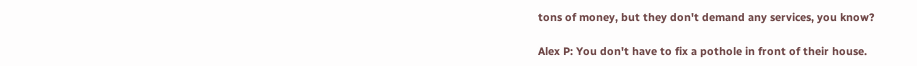tons of money, but they don't demand any services, you know?

Alex P: You don't have to fix a pothole in front of their house.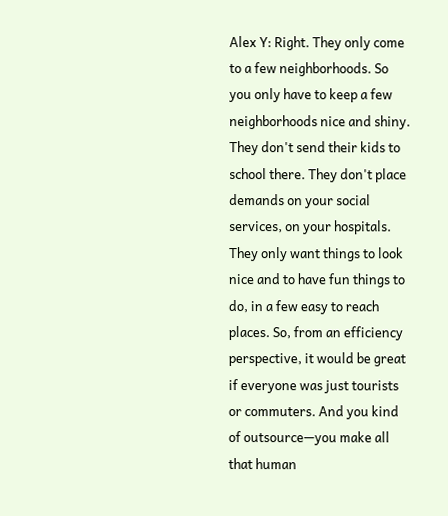Alex Y: Right. They only come to a few neighborhoods. So you only have to keep a few neighborhoods nice and shiny. They don't send their kids to school there. They don't place demands on your social services, on your hospitals. They only want things to look nice and to have fun things to do, in a few easy to reach places. So, from an efficiency perspective, it would be great if everyone was just tourists or commuters. And you kind of outsource—you make all that human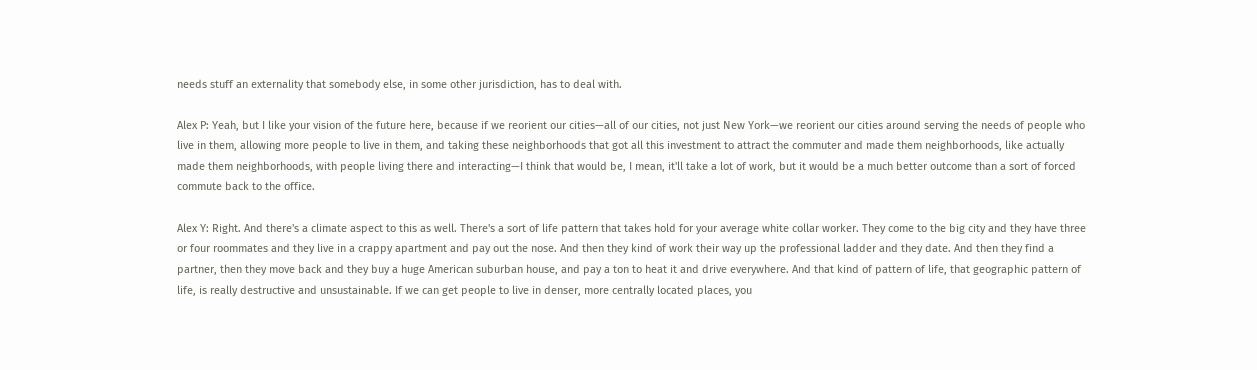needs stuff an externality that somebody else, in some other jurisdiction, has to deal with.

Alex P: Yeah, but I like your vision of the future here, because if we reorient our cities—all of our cities, not just New York—we reorient our cities around serving the needs of people who live in them, allowing more people to live in them, and taking these neighborhoods that got all this investment to attract the commuter and made them neighborhoods, like actually made them neighborhoods, with people living there and interacting—I think that would be, I mean, it'll take a lot of work, but it would be a much better outcome than a sort of forced commute back to the office.

Alex Y: Right. And there's a climate aspect to this as well. There's a sort of life pattern that takes hold for your average white collar worker. They come to the big city and they have three or four roommates and they live in a crappy apartment and pay out the nose. And then they kind of work their way up the professional ladder and they date. And then they find a partner, then they move back and they buy a huge American suburban house, and pay a ton to heat it and drive everywhere. And that kind of pattern of life, that geographic pattern of life, is really destructive and unsustainable. If we can get people to live in denser, more centrally located places, you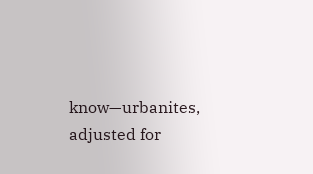know—urbanites, adjusted for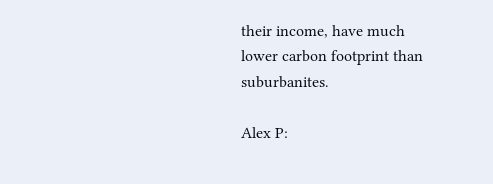their income, have much lower carbon footprint than suburbanites.

Alex P: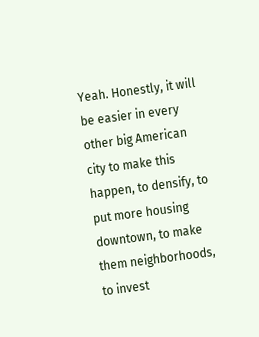Yeah. Honestly, it will be easier in every other big American city to make this happen, to densify, to put more housing downtown, to make them neighborhoods, to invest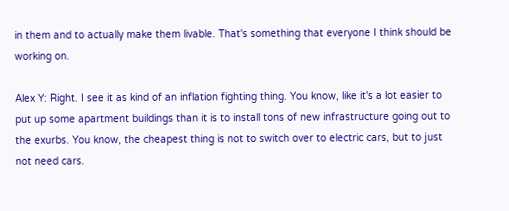in them and to actually make them livable. That's something that everyone I think should be working on.

Alex Y: Right. I see it as kind of an inflation fighting thing. You know, like it's a lot easier to put up some apartment buildings than it is to install tons of new infrastructure going out to the exurbs. You know, the cheapest thing is not to switch over to electric cars, but to just not need cars.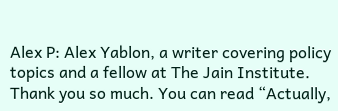Alex P: Alex Yablon, a writer covering policy topics and a fellow at The Jain Institute. Thank you so much. You can read “Actually,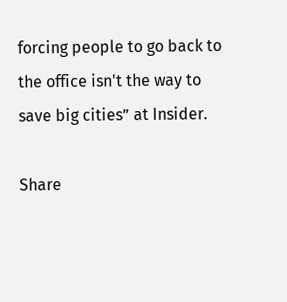forcing people to go back to the office isn't the way to save big cities” at Insider.

Share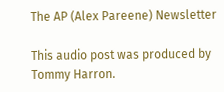The AP (Alex Pareene) Newsletter

This audio post was produced by Tommy Harron.